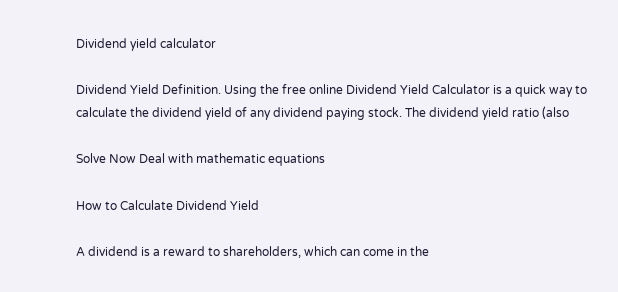Dividend yield calculator

Dividend Yield Definition. Using the free online Dividend Yield Calculator is a quick way to calculate the dividend yield of any dividend paying stock. The dividend yield ratio (also

Solve Now Deal with mathematic equations

How to Calculate Dividend Yield

A dividend is a reward to shareholders, which can come in the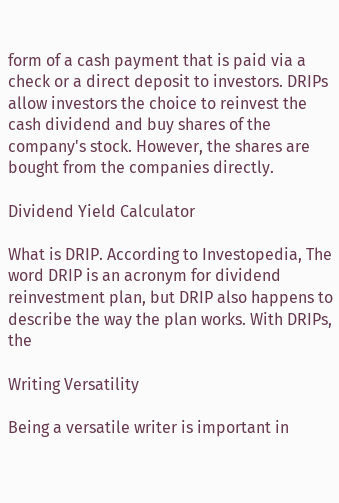form of a cash payment that is paid via a check or a direct deposit to investors. DRIPs allow investors the choice to reinvest the cash dividend and buy shares of the company's stock. However, the shares are bought from the companies directly.

Dividend Yield Calculator

What is DRIP. According to Investopedia, The word DRIP is an acronym for dividend reinvestment plan, but DRIP also happens to describe the way the plan works. With DRIPs, the

Writing Versatility

Being a versatile writer is important in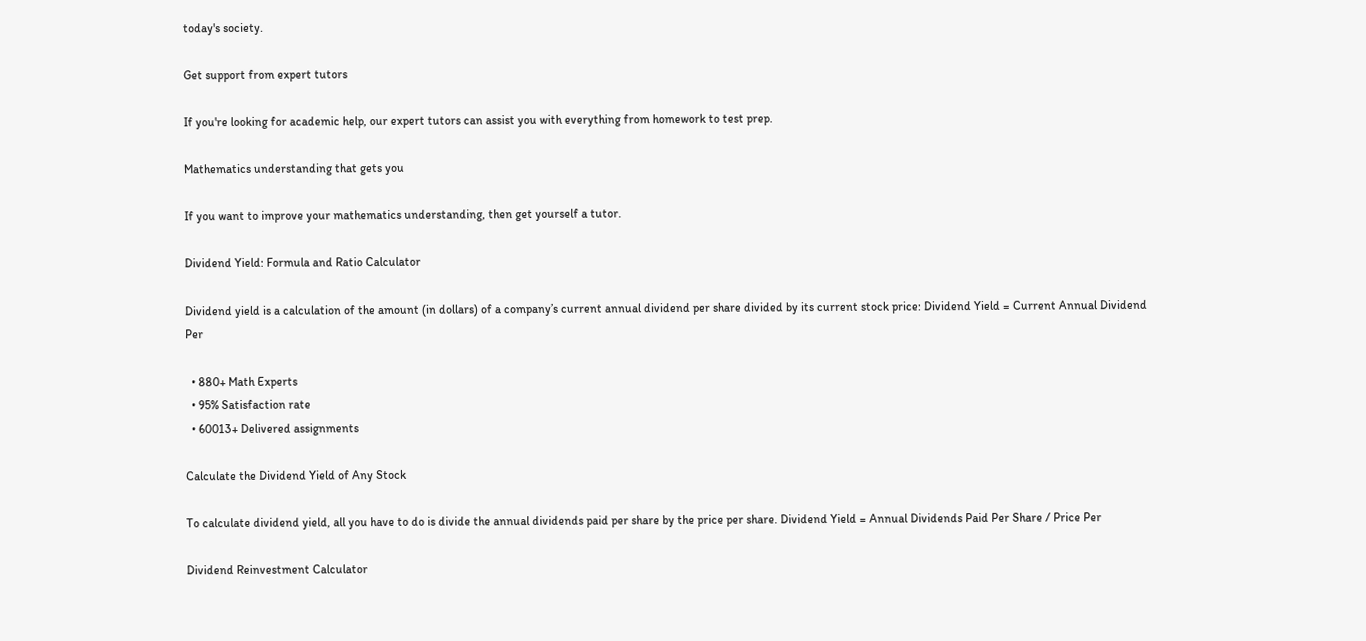today's society.

Get support from expert tutors

If you're looking for academic help, our expert tutors can assist you with everything from homework to test prep.

Mathematics understanding that gets you

If you want to improve your mathematics understanding, then get yourself a tutor.

Dividend Yield: Formula and Ratio Calculator

Dividend yield is a calculation of the amount (in dollars) of a company’s current annual dividend per share divided by its current stock price: Dividend Yield = Current Annual Dividend Per

  • 880+ Math Experts
  • 95% Satisfaction rate
  • 60013+ Delivered assignments

Calculate the Dividend Yield of Any Stock

To calculate dividend yield, all you have to do is divide the annual dividends paid per share by the price per share. Dividend Yield = Annual Dividends Paid Per Share / Price Per

Dividend Reinvestment Calculator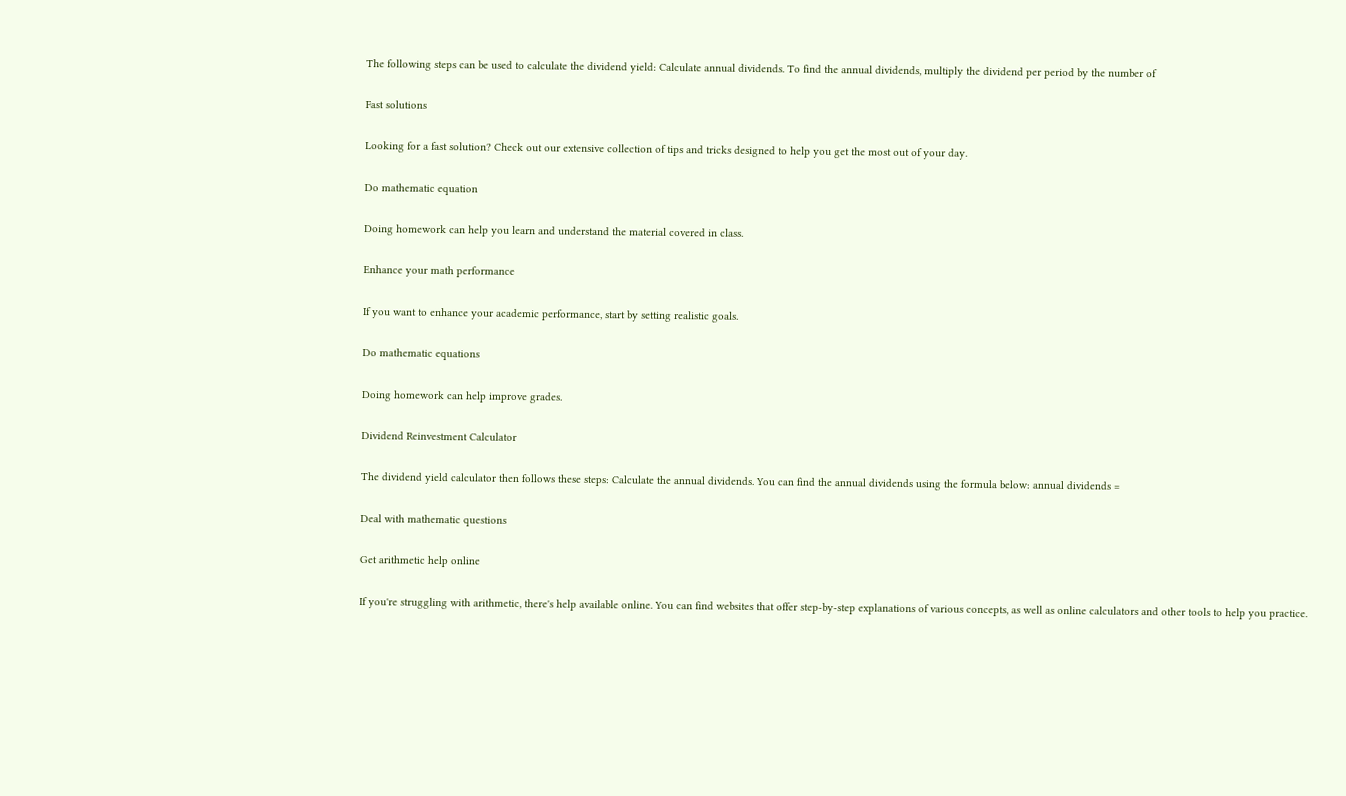The following steps can be used to calculate the dividend yield: Calculate annual dividends. To find the annual dividends, multiply the dividend per period by the number of

Fast solutions

Looking for a fast solution? Check out our extensive collection of tips and tricks designed to help you get the most out of your day.

Do mathematic equation

Doing homework can help you learn and understand the material covered in class.

Enhance your math performance

If you want to enhance your academic performance, start by setting realistic goals.

Do mathematic equations

Doing homework can help improve grades.

Dividend Reinvestment Calculator

The dividend yield calculator then follows these steps: Calculate the annual dividends. You can find the annual dividends using the formula below: annual dividends =

Deal with mathematic questions

Get arithmetic help online

If you're struggling with arithmetic, there's help available online. You can find websites that offer step-by-step explanations of various concepts, as well as online calculators and other tools to help you practice.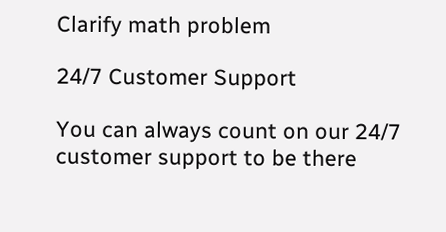Clarify math problem

24/7 Customer Support

You can always count on our 24/7 customer support to be there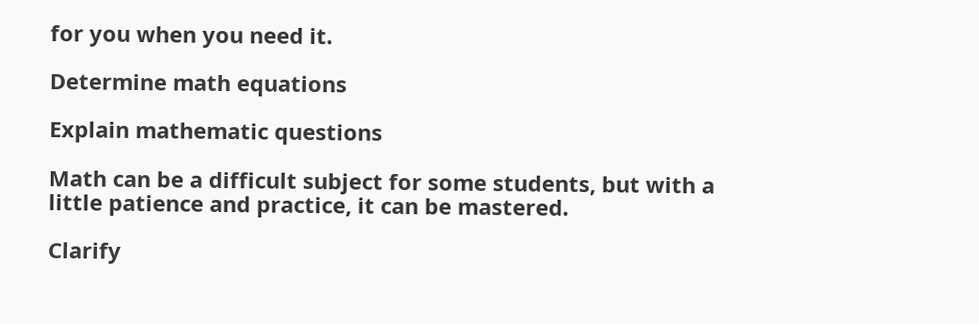for you when you need it.

Determine math equations

Explain mathematic questions

Math can be a difficult subject for some students, but with a little patience and practice, it can be mastered.

Clarify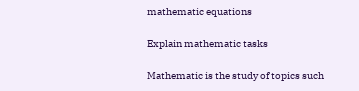mathematic equations

Explain mathematic tasks

Mathematic is the study of topics such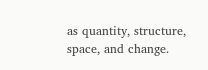as quantity, structure, space, and change.